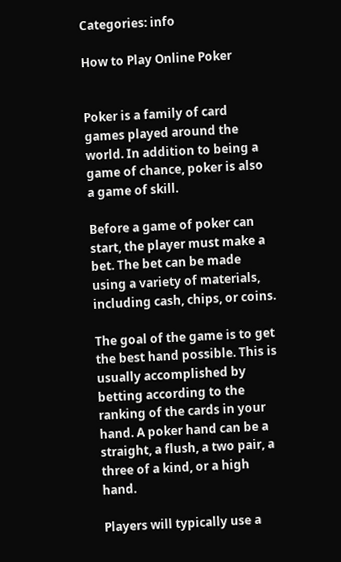Categories: info

How to Play Online Poker


Poker is a family of card games played around the world. In addition to being a game of chance, poker is also a game of skill.

Before a game of poker can start, the player must make a bet. The bet can be made using a variety of materials, including cash, chips, or coins.

The goal of the game is to get the best hand possible. This is usually accomplished by betting according to the ranking of the cards in your hand. A poker hand can be a straight, a flush, a two pair, a three of a kind, or a high hand.

Players will typically use a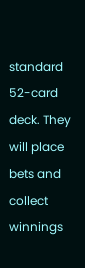standard 52-card deck. They will place bets and collect winnings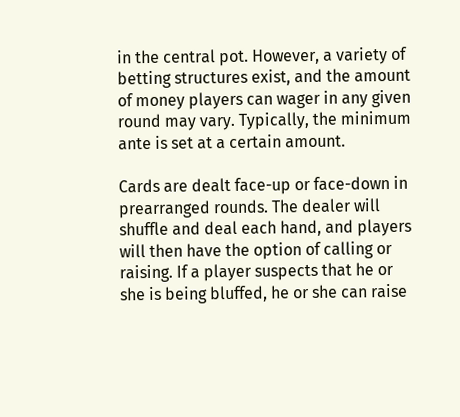in the central pot. However, a variety of betting structures exist, and the amount of money players can wager in any given round may vary. Typically, the minimum ante is set at a certain amount.

Cards are dealt face-up or face-down in prearranged rounds. The dealer will shuffle and deal each hand, and players will then have the option of calling or raising. If a player suspects that he or she is being bluffed, he or she can raise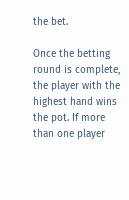the bet.

Once the betting round is complete, the player with the highest hand wins the pot. If more than one player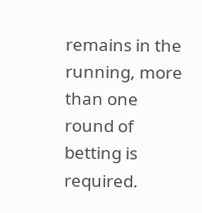remains in the running, more than one round of betting is required.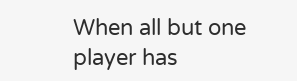When all but one player has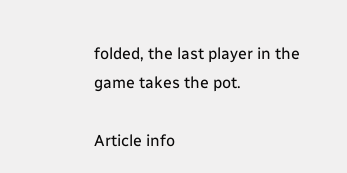folded, the last player in the game takes the pot.

Article info